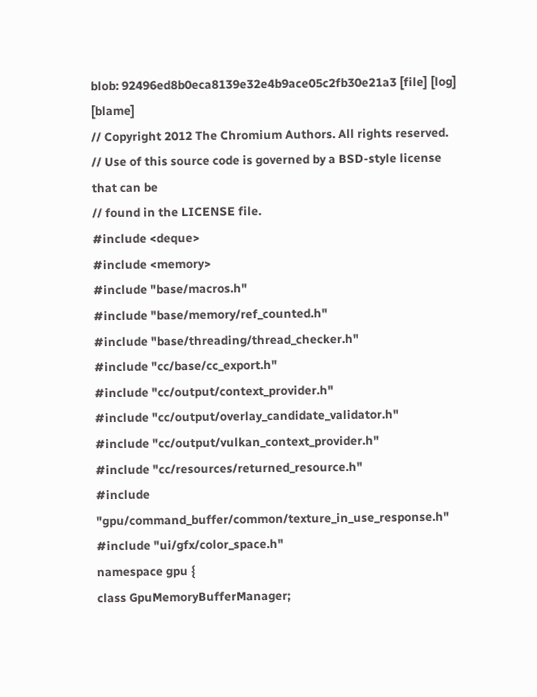blob: 92496ed8b0eca8139e32e4b9ace05c2fb30e21a3 [file] [log] [blame]
// Copyright 2012 The Chromium Authors. All rights reserved.
// Use of this source code is governed by a BSD-style license that can be
// found in the LICENSE file.
#include <deque>
#include <memory>
#include "base/macros.h"
#include "base/memory/ref_counted.h"
#include "base/threading/thread_checker.h"
#include "cc/base/cc_export.h"
#include "cc/output/context_provider.h"
#include "cc/output/overlay_candidate_validator.h"
#include "cc/output/vulkan_context_provider.h"
#include "cc/resources/returned_resource.h"
#include "gpu/command_buffer/common/texture_in_use_response.h"
#include "ui/gfx/color_space.h"
namespace gpu {
class GpuMemoryBufferManager;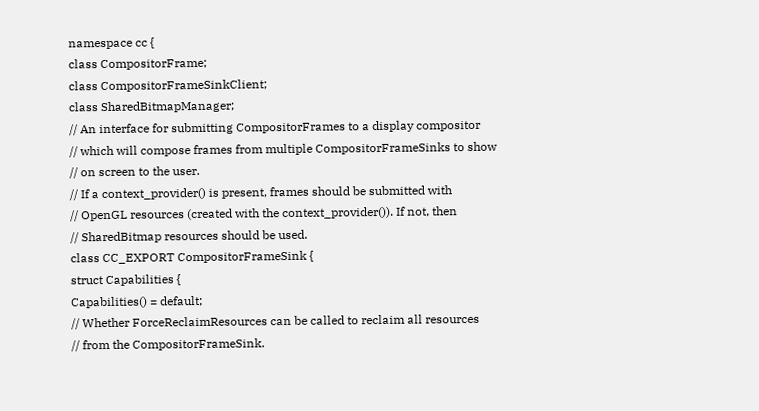namespace cc {
class CompositorFrame;
class CompositorFrameSinkClient;
class SharedBitmapManager;
// An interface for submitting CompositorFrames to a display compositor
// which will compose frames from multiple CompositorFrameSinks to show
// on screen to the user.
// If a context_provider() is present, frames should be submitted with
// OpenGL resources (created with the context_provider()). If not, then
// SharedBitmap resources should be used.
class CC_EXPORT CompositorFrameSink {
struct Capabilities {
Capabilities() = default;
// Whether ForceReclaimResources can be called to reclaim all resources
// from the CompositorFrameSink.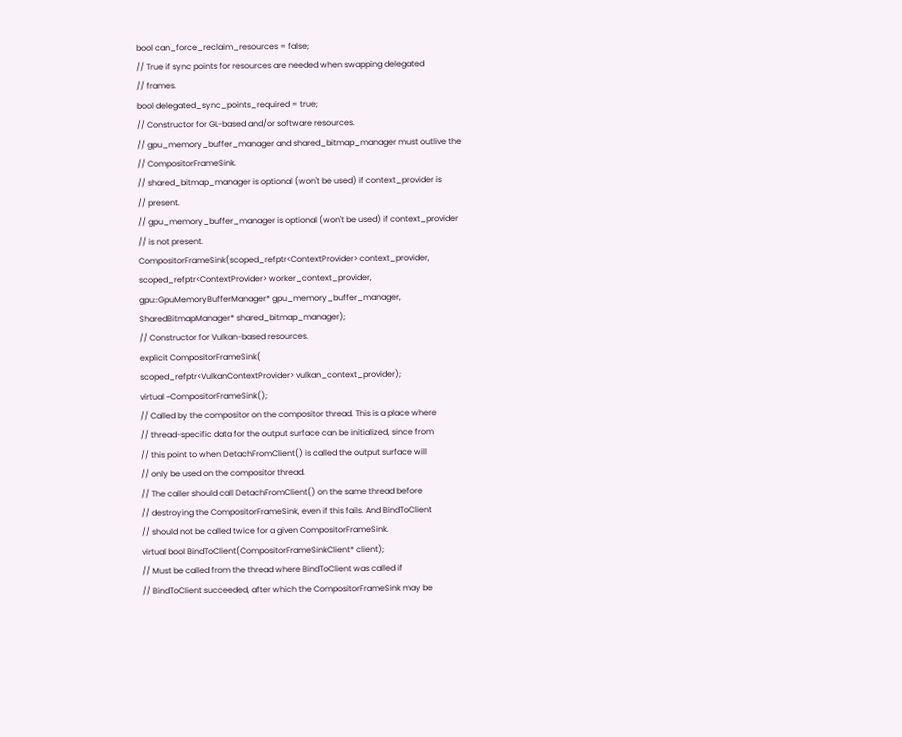bool can_force_reclaim_resources = false;
// True if sync points for resources are needed when swapping delegated
// frames.
bool delegated_sync_points_required = true;
// Constructor for GL-based and/or software resources.
// gpu_memory_buffer_manager and shared_bitmap_manager must outlive the
// CompositorFrameSink.
// shared_bitmap_manager is optional (won't be used) if context_provider is
// present.
// gpu_memory_buffer_manager is optional (won't be used) if context_provider
// is not present.
CompositorFrameSink(scoped_refptr<ContextProvider> context_provider,
scoped_refptr<ContextProvider> worker_context_provider,
gpu::GpuMemoryBufferManager* gpu_memory_buffer_manager,
SharedBitmapManager* shared_bitmap_manager);
// Constructor for Vulkan-based resources.
explicit CompositorFrameSink(
scoped_refptr<VulkanContextProvider> vulkan_context_provider);
virtual ~CompositorFrameSink();
// Called by the compositor on the compositor thread. This is a place where
// thread-specific data for the output surface can be initialized, since from
// this point to when DetachFromClient() is called the output surface will
// only be used on the compositor thread.
// The caller should call DetachFromClient() on the same thread before
// destroying the CompositorFrameSink, even if this fails. And BindToClient
// should not be called twice for a given CompositorFrameSink.
virtual bool BindToClient(CompositorFrameSinkClient* client);
// Must be called from the thread where BindToClient was called if
// BindToClient succeeded, after which the CompositorFrameSink may be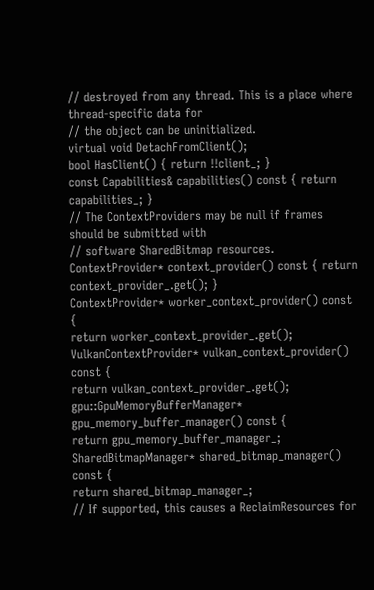// destroyed from any thread. This is a place where thread-specific data for
// the object can be uninitialized.
virtual void DetachFromClient();
bool HasClient() { return !!client_; }
const Capabilities& capabilities() const { return capabilities_; }
// The ContextProviders may be null if frames should be submitted with
// software SharedBitmap resources.
ContextProvider* context_provider() const { return context_provider_.get(); }
ContextProvider* worker_context_provider() const {
return worker_context_provider_.get();
VulkanContextProvider* vulkan_context_provider() const {
return vulkan_context_provider_.get();
gpu::GpuMemoryBufferManager* gpu_memory_buffer_manager() const {
return gpu_memory_buffer_manager_;
SharedBitmapManager* shared_bitmap_manager() const {
return shared_bitmap_manager_;
// If supported, this causes a ReclaimResources for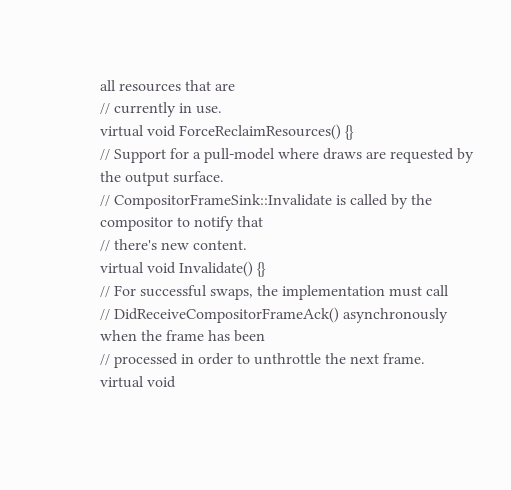all resources that are
// currently in use.
virtual void ForceReclaimResources() {}
// Support for a pull-model where draws are requested by the output surface.
// CompositorFrameSink::Invalidate is called by the compositor to notify that
// there's new content.
virtual void Invalidate() {}
// For successful swaps, the implementation must call
// DidReceiveCompositorFrameAck() asynchronously when the frame has been
// processed in order to unthrottle the next frame.
virtual void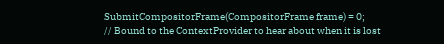SubmitCompositorFrame(CompositorFrame frame) = 0;
// Bound to the ContextProvider to hear about when it is lost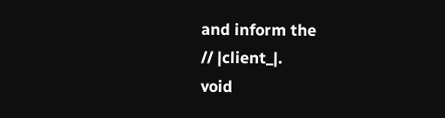and inform the
// |client_|.
void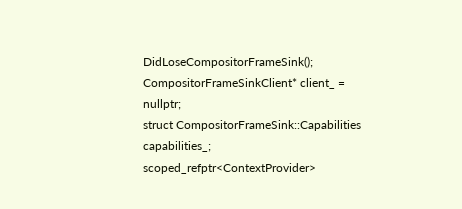DidLoseCompositorFrameSink();
CompositorFrameSinkClient* client_ = nullptr;
struct CompositorFrameSink::Capabilities capabilities_;
scoped_refptr<ContextProvider>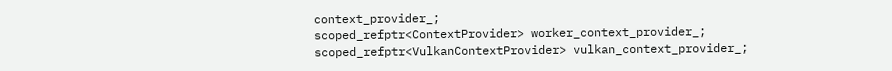context_provider_;
scoped_refptr<ContextProvider> worker_context_provider_;
scoped_refptr<VulkanContextProvider> vulkan_context_provider_;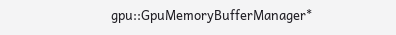gpu::GpuMemoryBufferManager*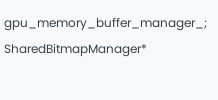gpu_memory_buffer_manager_;
SharedBitmapManager*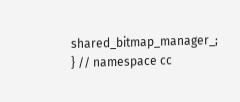shared_bitmap_manager_;
} // namespace cc